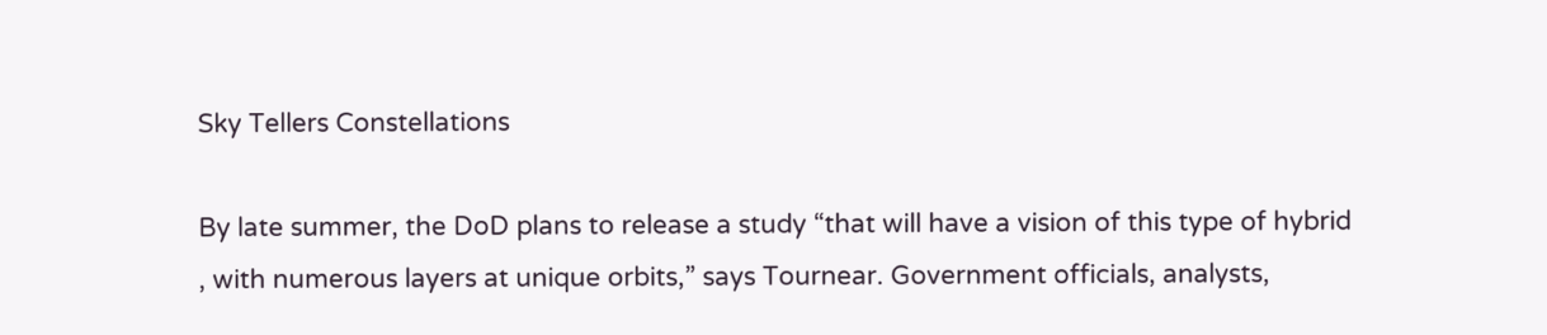Sky Tellers Constellations

By late summer, the DoD plans to release a study “that will have a vision of this type of hybrid , with numerous layers at unique orbits,” says Tournear. Government officials, analysts,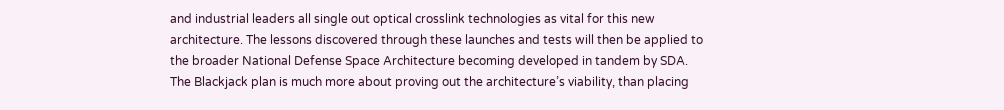and industrial leaders all single out optical crosslink technologies as vital for this new architecture. The lessons discovered through these launches and tests will then be applied to the broader National Defense Space Architecture becoming developed in tandem by SDA. The Blackjack plan is much more about proving out the architecture’s viability, than placing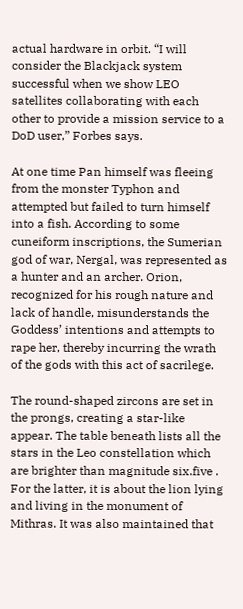actual hardware in orbit. “I will consider the Blackjack system successful when we show LEO satellites collaborating with each other to provide a mission service to a DoD user,” Forbes says.

At one time Pan himself was fleeing from the monster Typhon and attempted but failed to turn himself into a fish. According to some cuneiform inscriptions, the Sumerian god of war, Nergal, was represented as a hunter and an archer. Orion, recognized for his rough nature and lack of handle, misunderstands the Goddess’ intentions and attempts to rape her, thereby incurring the wrath of the gods with this act of sacrilege.

The round-shaped zircons are set in the prongs, creating a star-like appear. The table beneath lists all the stars in the Leo constellation which are brighter than magnitude six.five . For the latter, it is about the lion lying and living in the monument of Mithras. It was also maintained that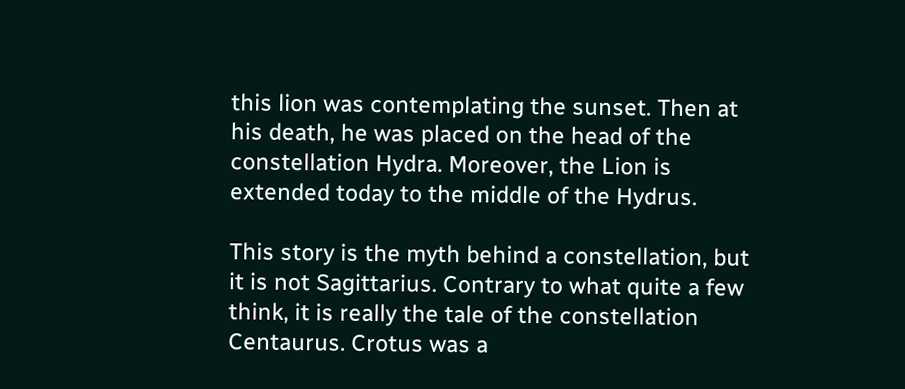this lion was contemplating the sunset. Then at his death, he was placed on the head of the constellation Hydra. Moreover, the Lion is extended today to the middle of the Hydrus.

This story is the myth behind a constellation, but it is not Sagittarius. Contrary to what quite a few think, it is really the tale of the constellation Centaurus. Crotus was a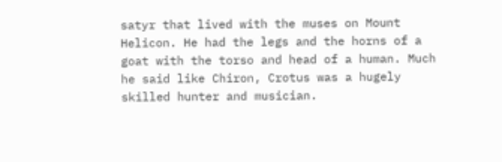satyr that lived with the muses on Mount Helicon. He had the legs and the horns of a goat with the torso and head of a human. Much he said like Chiron, Crotus was a hugely skilled hunter and musician.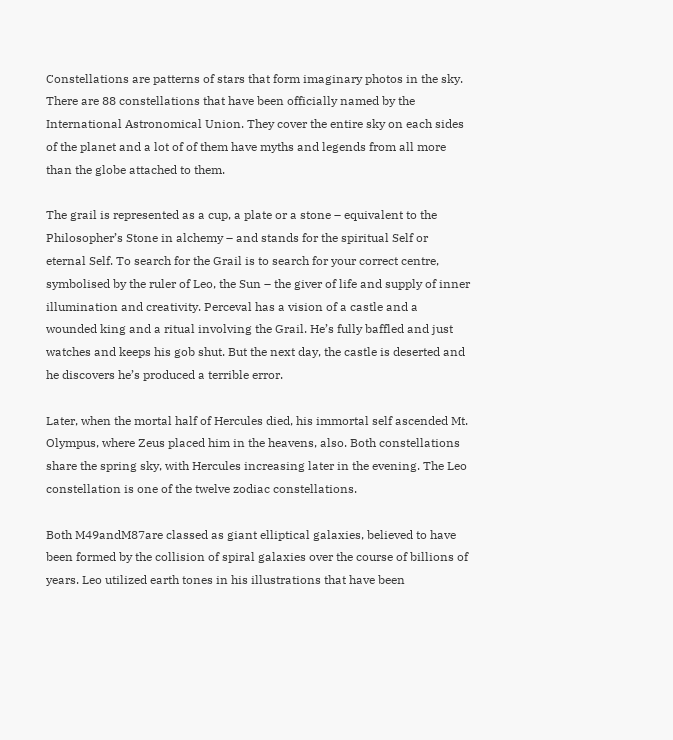Constellations are patterns of stars that form imaginary photos in the sky. There are 88 constellations that have been officially named by the International Astronomical Union. They cover the entire sky on each sides of the planet and a lot of of them have myths and legends from all more than the globe attached to them.

The grail is represented as a cup, a plate or a stone – equivalent to the Philosopher’s Stone in alchemy – and stands for the spiritual Self or eternal Self. To search for the Grail is to search for your correct centre, symbolised by the ruler of Leo, the Sun – the giver of life and supply of inner illumination and creativity. Perceval has a vision of a castle and a wounded king and a ritual involving the Grail. He’s fully baffled and just watches and keeps his gob shut. But the next day, the castle is deserted and he discovers he’s produced a terrible error.

Later, when the mortal half of Hercules died, his immortal self ascended Mt. Olympus, where Zeus placed him in the heavens, also. Both constellations share the spring sky, with Hercules increasing later in the evening. The Leo constellation is one of the twelve zodiac constellations.

Both M49andM87are classed as giant elliptical galaxies, believed to have been formed by the collision of spiral galaxies over the course of billions of years. Leo utilized earth tones in his illustrations that have been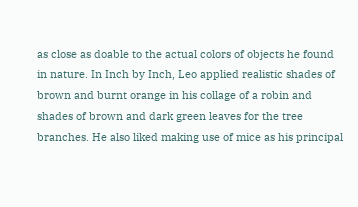as close as doable to the actual colors of objects he found in nature. In Inch by Inch, Leo applied realistic shades of brown and burnt orange in his collage of a robin and shades of brown and dark green leaves for the tree branches. He also liked making use of mice as his principal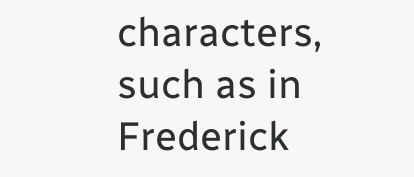characters, such as in Frederick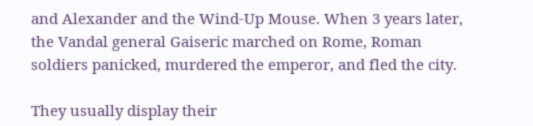and Alexander and the Wind-Up Mouse. When 3 years later, the Vandal general Gaiseric marched on Rome, Roman soldiers panicked, murdered the emperor, and fled the city.

They usually display their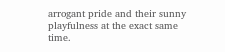arrogant pride and their sunny playfulness at the exact same time.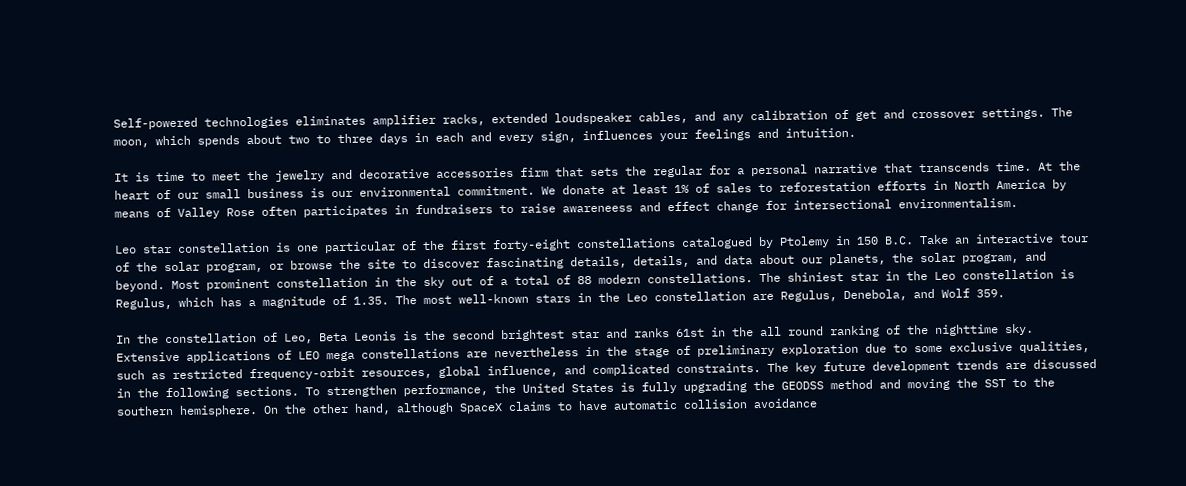Self-powered technologies eliminates amplifier racks, extended loudspeaker cables, and any calibration of get and crossover settings. The moon, which spends about two to three days in each and every sign, influences your feelings and intuition.

It is time to meet the jewelry and decorative accessories firm that sets the regular for a personal narrative that transcends time. At the heart of our small business is our environmental commitment. We donate at least 1% of sales to reforestation efforts in North America by means of Valley Rose often participates in fundraisers to raise awareneess and effect change for intersectional environmentalism.

Leo star constellation is one particular of the first forty-eight constellations catalogued by Ptolemy in 150 B.C. Take an interactive tour of the solar program, or browse the site to discover fascinating details, details, and data about our planets, the solar program, and beyond. Most prominent constellation in the sky out of a total of 88 modern constellations. The shiniest star in the Leo constellation is Regulus, which has a magnitude of 1.35. The most well-known stars in the Leo constellation are Regulus, Denebola, and Wolf 359.

In the constellation of Leo, Beta Leonis is the second brightest star and ranks 61st in the all round ranking of the nighttime sky. Extensive applications of LEO mega constellations are nevertheless in the stage of preliminary exploration due to some exclusive qualities, such as restricted frequency-orbit resources, global influence, and complicated constraints. The key future development trends are discussed in the following sections. To strengthen performance, the United States is fully upgrading the GEODSS method and moving the SST to the southern hemisphere. On the other hand, although SpaceX claims to have automatic collision avoidance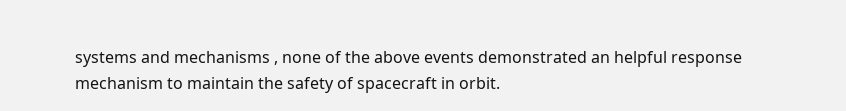systems and mechanisms , none of the above events demonstrated an helpful response mechanism to maintain the safety of spacecraft in orbit.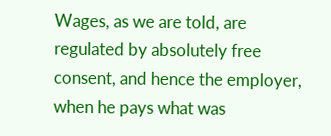Wages, as we are told, are regulated by absolutely free consent, and hence the employer, when he pays what was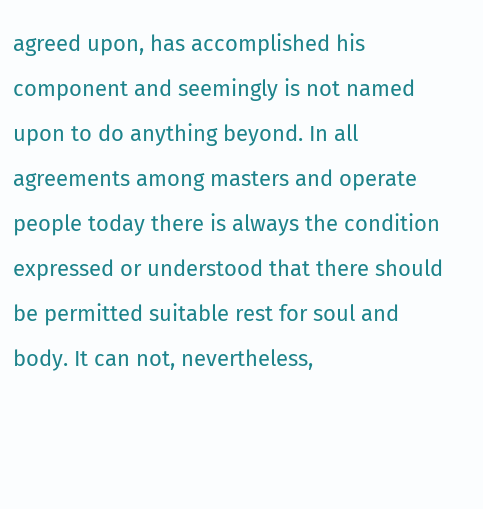agreed upon, has accomplished his component and seemingly is not named upon to do anything beyond. In all agreements among masters and operate people today there is always the condition expressed or understood that there should be permitted suitable rest for soul and body. It can not, nevertheless,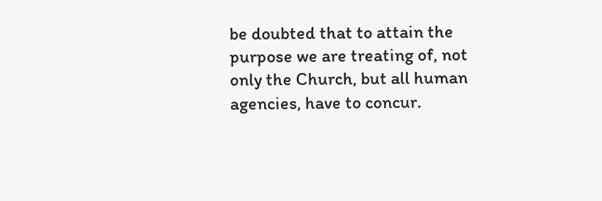be doubted that to attain the purpose we are treating of, not only the Church, but all human agencies, have to concur.